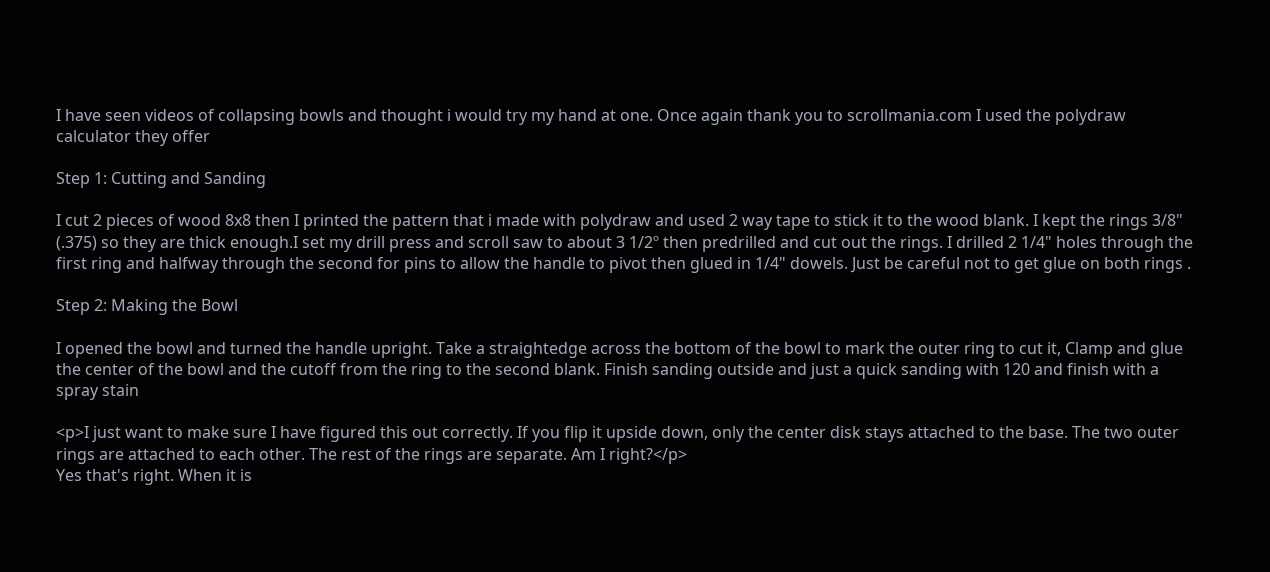I have seen videos of collapsing bowls and thought i would try my hand at one. Once again thank you to scrollmania.com I used the polydraw calculator they offer

Step 1: Cutting and Sanding

I cut 2 pieces of wood 8x8 then I printed the pattern that i made with polydraw and used 2 way tape to stick it to the wood blank. I kept the rings 3/8" (.375) so they are thick enough.I set my drill press and scroll saw to about 3 1/2º then predrilled and cut out the rings. I drilled 2 1/4" holes through the first ring and halfway through the second for pins to allow the handle to pivot then glued in 1/4" dowels. Just be careful not to get glue on both rings .

Step 2: Making the Bowl

I opened the bowl and turned the handle upright. Take a straightedge across the bottom of the bowl to mark the outer ring to cut it, Clamp and glue the center of the bowl and the cutoff from the ring to the second blank. Finish sanding outside and just a quick sanding with 120 and finish with a spray stain

<p>I just want to make sure I have figured this out correctly. If you flip it upside down, only the center disk stays attached to the base. The two outer rings are attached to each other. The rest of the rings are separate. Am I right?</p>
Yes that's right. When it is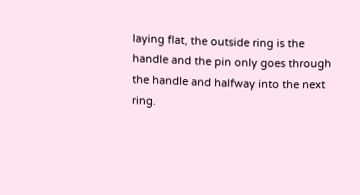laying flat, the outside ring is the handle and the pin only goes through the handle and halfway into the next ring.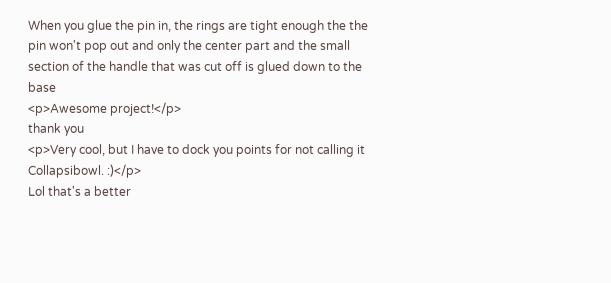When you glue the pin in, the rings are tight enough the the pin won't pop out and only the center part and the small section of the handle that was cut off is glued down to the base
<p>Awesome project!</p>
thank you
<p>Very cool, but I have to dock you points for not calling it Collapsibowl. :)</p>
Lol that's a better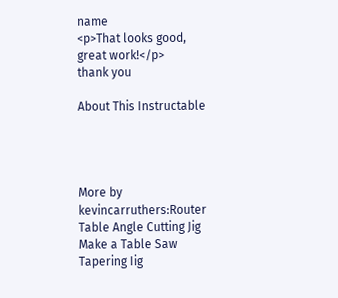name
<p>That looks good, great work!</p>
thank you

About This Instructable




More by kevincarruthers:Router Table Angle Cutting Jig Make a Table Saw Tapering Iig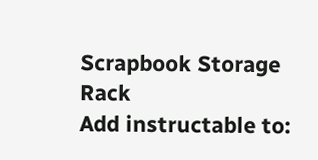Scrapbook Storage Rack
Add instructable to: